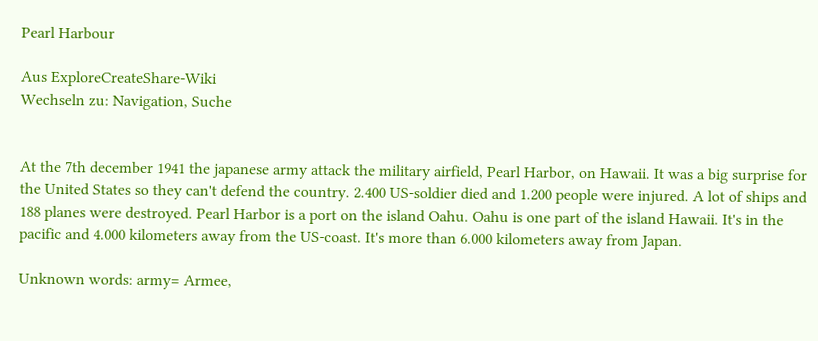Pearl Harbour

Aus ExploreCreateShare-Wiki
Wechseln zu: Navigation, Suche


At the 7th december 1941 the japanese army attack the military airfield, Pearl Harbor, on Hawaii. It was a big surprise for the United States so they can't defend the country. 2.400 US-soldier died and 1.200 people were injured. A lot of ships and 188 planes were destroyed. Pearl Harbor is a port on the island Oahu. Oahu is one part of the island Hawaii. It's in the pacific and 4.000 kilometers away from the US-coast. It's more than 6.000 kilometers away from Japan.

Unknown words: army= Armee,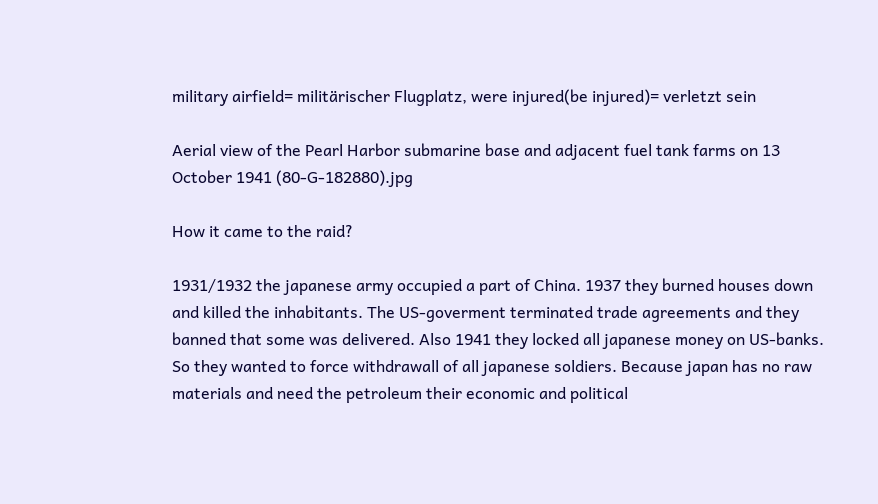military airfield= militärischer Flugplatz, were injured(be injured)= verletzt sein

Aerial view of the Pearl Harbor submarine base and adjacent fuel tank farms on 13 October 1941 (80-G-182880).jpg

How it came to the raid?

1931/1932 the japanese army occupied a part of China. 1937 they burned houses down and killed the inhabitants. The US-goverment terminated trade agreements and they banned that some was delivered. Also 1941 they locked all japanese money on US-banks. So they wanted to force withdrawall of all japanese soldiers. Because japan has no raw materials and need the petroleum their economic and political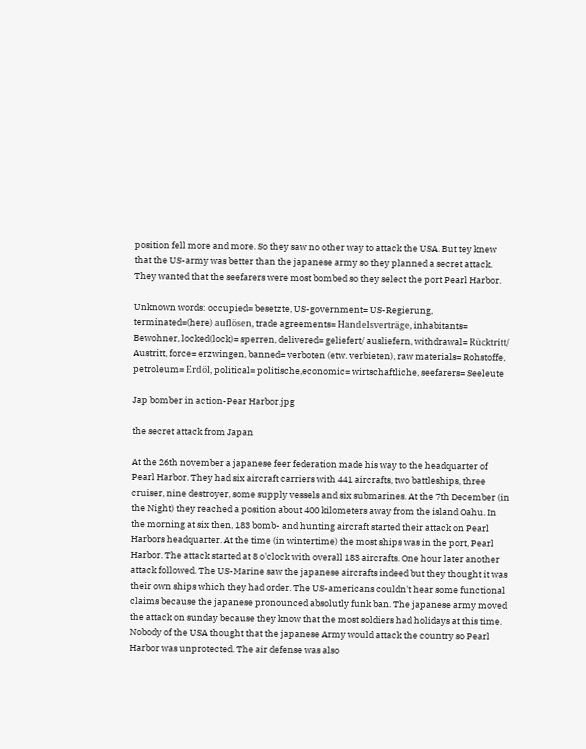position fell more and more. So they saw no other way to attack the USA. But tey knew that the US-army was better than the japanese army so they planned a secret attack. They wanted that the seefarers were most bombed so they select the port Pearl Harbor.

Unknown words: occupied= besetzte, US-government= US-Regierung, terminated=(here) auflösen, trade agreements= Handelsverträge, inhabitants= Bewohner, locked(lock)= sperren, delivered= geliefert/ ausliefern, withdrawal= Rücktritt/ Austritt, force= erzwingen, banned= verboten (etw. verbieten), raw materials= Rohstoffe, petroleum= Erdöl, political= politische,economic= wirtschaftliche, seefarers= Seeleute

Jap bomber in action-Pear Harbor.jpg

the secret attack from Japan

At the 26th november a japanese feer federation made his way to the headquarter of Pearl Harbor. They had six aircraft carriers with 441 aircrafts, two battleships, three cruiser, nine destroyer, some supply vessels and six submarines. At the 7th December (in the Night) they reached a position about 400 kilometers away from the island Oahu. In the morning at six then, 183 bomb- and hunting aircraft started their attack on Pearl Harbors headquarter. At the time (in wintertime) the most ships was in the port, Pearl Harbor. The attack started at 8 o'clock with overall 183 aircrafts. One hour later another attack followed. The US-Marine saw the japanese aircrafts indeed but they thought it was their own ships which they had order. The US-americans couldn't hear some functional claims because the japanese pronounced absolutly funk ban. The japanese army moved the attack on sunday because they know that the most soldiers had holidays at this time. Nobody of the USA thought that the japanese Army would attack the country so Pearl Harbor was unprotected. The air defense was also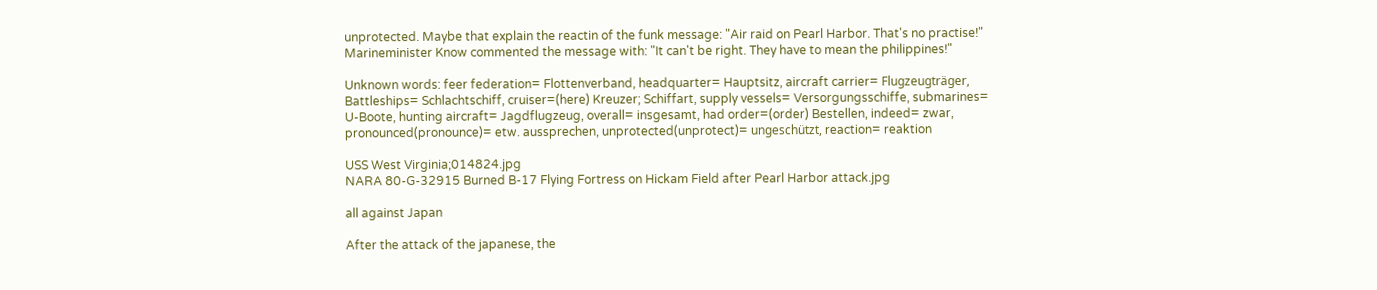unprotected. Maybe that explain the reactin of the funk message: "Air raid on Pearl Harbor. That's no practise!" Marineminister Know commented the message with: "It can't be right. They have to mean the philippines!"

Unknown words: feer federation= Flottenverband, headquarter= Hauptsitz, aircraft carrier= Flugzeugträger, Battleships= Schlachtschiff, cruiser=(here) Kreuzer; Schiffart, supply vessels= Versorgungsschiffe, submarines= U-Boote, hunting aircraft= Jagdflugzeug, overall= insgesamt, had order=(order) Bestellen, indeed= zwar, pronounced(pronounce)= etw. aussprechen, unprotected(unprotect)= ungeschützt, reaction= reaktion

USS West Virginia;014824.jpg
NARA 80-G-32915 Burned B-17 Flying Fortress on Hickam Field after Pearl Harbor attack.jpg

all against Japan

After the attack of the japanese, the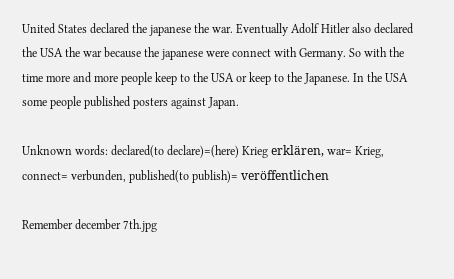United States declared the japanese the war. Eventually Adolf Hitler also declared the USA the war because the japanese were connect with Germany. So with the time more and more people keep to the USA or keep to the Japanese. In the USA some people published posters against Japan.

Unknown words: declared(to declare)=(here) Krieg erklären, war= Krieg, connect= verbunden, published(to publish)= veröffentlichen

Remember december 7th.jpg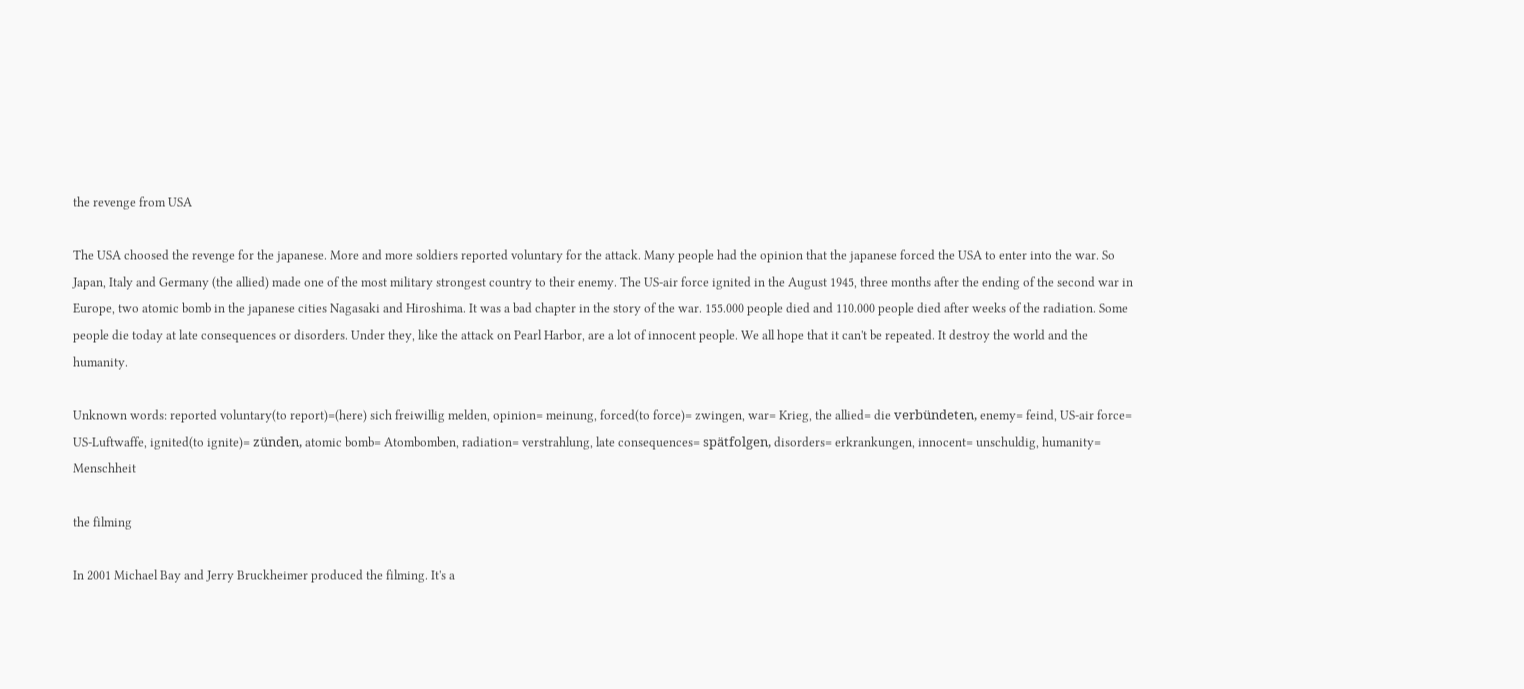the revenge from USA

The USA choosed the revenge for the japanese. More and more soldiers reported voluntary for the attack. Many people had the opinion that the japanese forced the USA to enter into the war. So Japan, Italy and Germany (the allied) made one of the most military strongest country to their enemy. The US-air force ignited in the August 1945, three months after the ending of the second war in Europe, two atomic bomb in the japanese cities Nagasaki and Hiroshima. It was a bad chapter in the story of the war. 155.000 people died and 110.000 people died after weeks of the radiation. Some people die today at late consequences or disorders. Under they, like the attack on Pearl Harbor, are a lot of innocent people. We all hope that it can't be repeated. It destroy the world and the humanity.

Unknown words: reported voluntary(to report)=(here) sich freiwillig melden, opinion= meinung, forced(to force)= zwingen, war= Krieg, the allied= die verbündeten, enemy= feind, US-air force= US-Luftwaffe, ignited(to ignite)= zünden, atomic bomb= Atombomben, radiation= verstrahlung, late consequences= spätfolgen, disorders= erkrankungen, innocent= unschuldig, humanity= Menschheit

the filming

In 2001 Michael Bay and Jerry Bruckheimer produced the filming. It's a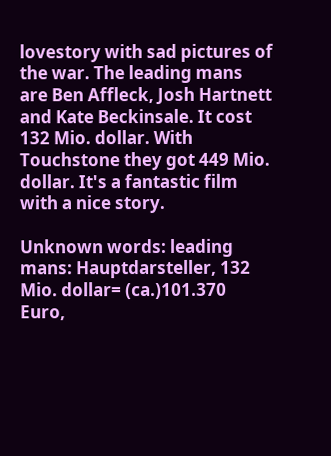lovestory with sad pictures of the war. The leading mans are Ben Affleck, Josh Hartnett and Kate Beckinsale. It cost 132 Mio. dollar. With Touchstone they got 449 Mio. dollar. It's a fantastic film with a nice story.

Unknown words: leading mans: Hauptdarsteller, 132 Mio. dollar= (ca.)101.370 Euro,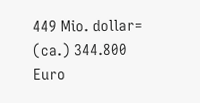449 Mio. dollar= (ca.) 344.800 Euro